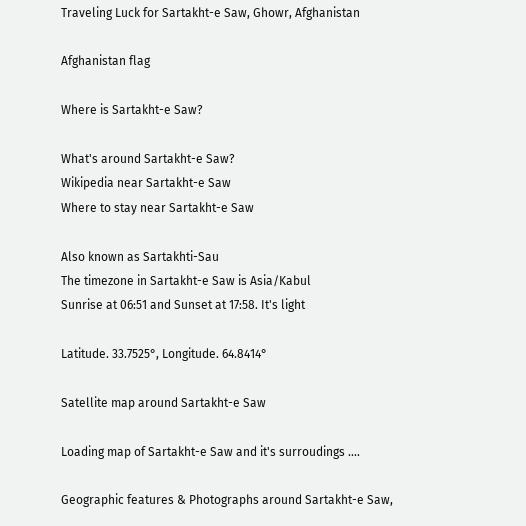Traveling Luck for Sartakht-e Saw, Ghowr, Afghanistan

Afghanistan flag

Where is Sartakht-e Saw?

What's around Sartakht-e Saw?
Wikipedia near Sartakht-e Saw
Where to stay near Sartakht-e Saw

Also known as Sartakhti-Sau
The timezone in Sartakht-e Saw is Asia/Kabul
Sunrise at 06:51 and Sunset at 17:58. It's light

Latitude. 33.7525°, Longitude. 64.8414°

Satellite map around Sartakht-e Saw

Loading map of Sartakht-e Saw and it's surroudings ....

Geographic features & Photographs around Sartakht-e Saw,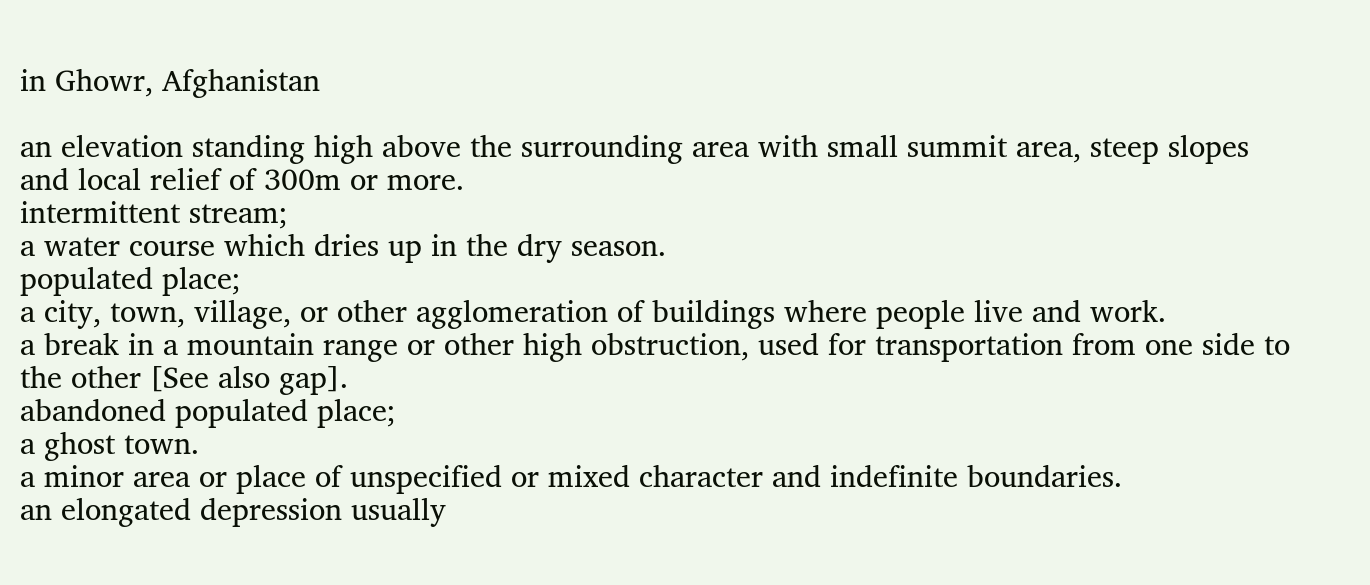in Ghowr, Afghanistan

an elevation standing high above the surrounding area with small summit area, steep slopes and local relief of 300m or more.
intermittent stream;
a water course which dries up in the dry season.
populated place;
a city, town, village, or other agglomeration of buildings where people live and work.
a break in a mountain range or other high obstruction, used for transportation from one side to the other [See also gap].
abandoned populated place;
a ghost town.
a minor area or place of unspecified or mixed character and indefinite boundaries.
an elongated depression usually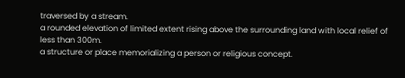traversed by a stream.
a rounded elevation of limited extent rising above the surrounding land with local relief of less than 300m.
a structure or place memorializing a person or religious concept.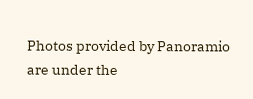Photos provided by Panoramio are under the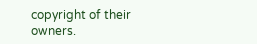copyright of their owners.